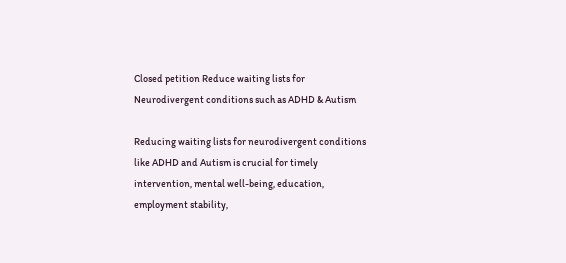Closed petition Reduce waiting lists for Neurodivergent conditions such as ADHD & Autism

Reducing waiting lists for neurodivergent conditions like ADHD and Autism is crucial for timely intervention, mental well-being, education, employment stability,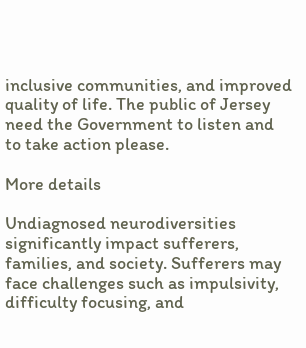inclusive communities, and improved quality of life. The public of Jersey need the Government to listen and to take action please.

More details

Undiagnosed neurodiversities significantly impact sufferers, families, and society. Sufferers may face challenges such as impulsivity, difficulty focusing, and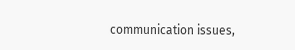communication issues,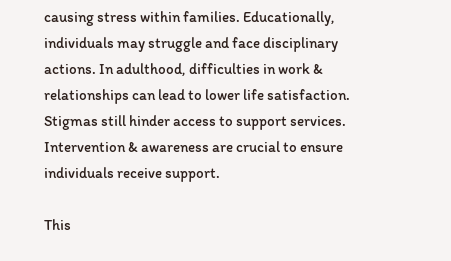causing stress within families. Educationally, individuals may struggle and face disciplinary actions. In adulthood, difficulties in work & relationships can lead to lower life satisfaction. Stigmas still hinder access to support services. Intervention & awareness are crucial to ensure individuals receive support.

This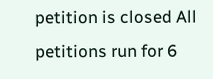petition is closed All petitions run for 6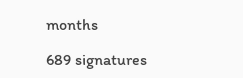months

689 signatures